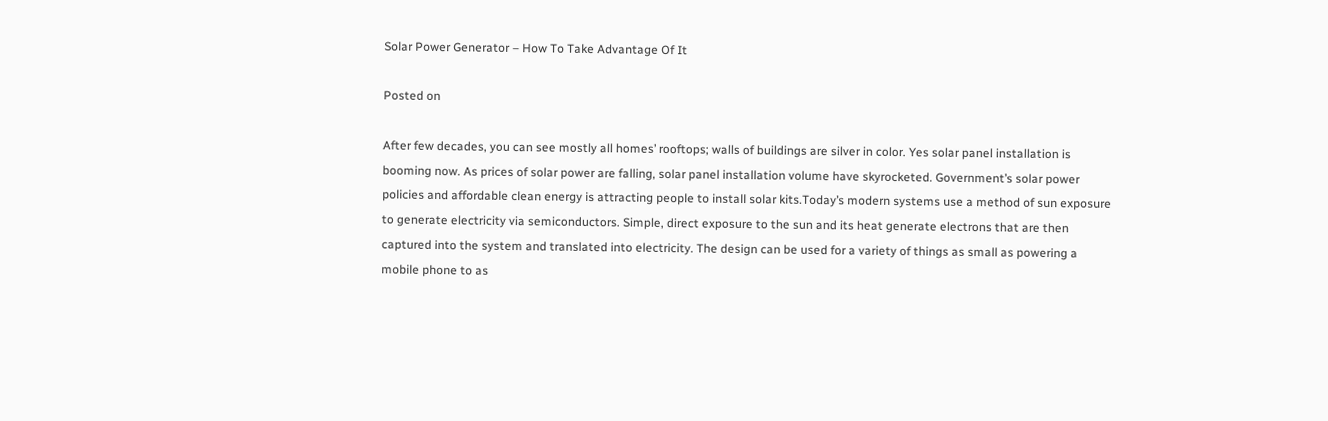Solar Power Generator – How To Take Advantage Of It

Posted on

After few decades, you can see mostly all homes’ rooftops; walls of buildings are silver in color. Yes solar panel installation is booming now. As prices of solar power are falling, solar panel installation volume have skyrocketed. Government’s solar power policies and affordable clean energy is attracting people to install solar kits.Today’s modern systems use a method of sun exposure to generate electricity via semiconductors. Simple, direct exposure to the sun and its heat generate electrons that are then captured into the system and translated into electricity. The design can be used for a variety of things as small as powering a mobile phone to as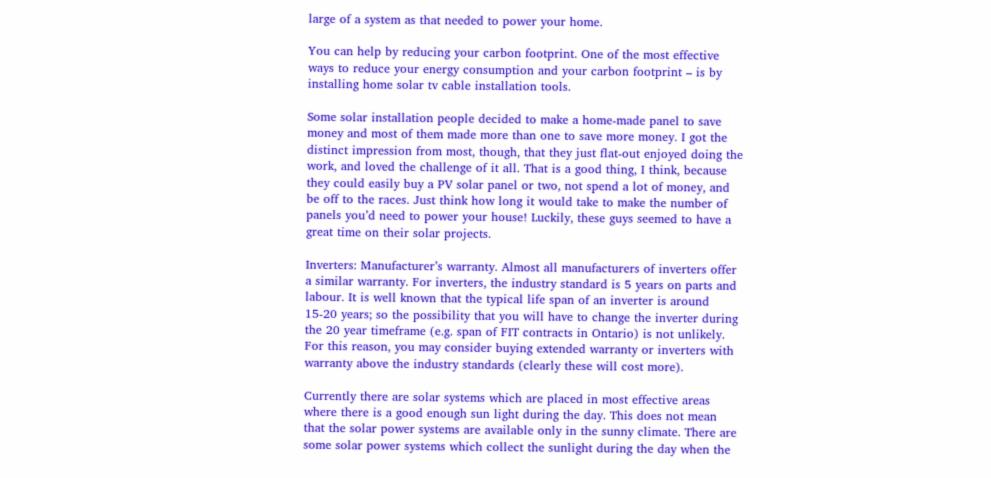large of a system as that needed to power your home.

You can help by reducing your carbon footprint. One of the most effective ways to reduce your energy consumption and your carbon footprint – is by installing home solar tv cable installation tools.

Some solar installation people decided to make a home-made panel to save money and most of them made more than one to save more money. I got the distinct impression from most, though, that they just flat-out enjoyed doing the work, and loved the challenge of it all. That is a good thing, I think, because they could easily buy a PV solar panel or two, not spend a lot of money, and be off to the races. Just think how long it would take to make the number of panels you’d need to power your house! Luckily, these guys seemed to have a great time on their solar projects.

Inverters: Manufacturer’s warranty. Almost all manufacturers of inverters offer a similar warranty. For inverters, the industry standard is 5 years on parts and labour. It is well known that the typical life span of an inverter is around 15-20 years; so the possibility that you will have to change the inverter during the 20 year timeframe (e.g. span of FIT contracts in Ontario) is not unlikely. For this reason, you may consider buying extended warranty or inverters with warranty above the industry standards (clearly these will cost more).

Currently there are solar systems which are placed in most effective areas where there is a good enough sun light during the day. This does not mean that the solar power systems are available only in the sunny climate. There are some solar power systems which collect the sunlight during the day when the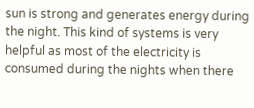sun is strong and generates energy during the night. This kind of systems is very helpful as most of the electricity is consumed during the nights when there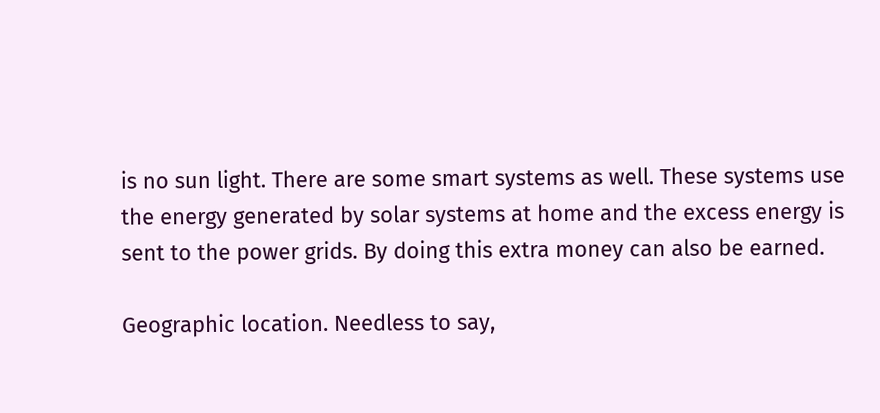is no sun light. There are some smart systems as well. These systems use the energy generated by solar systems at home and the excess energy is sent to the power grids. By doing this extra money can also be earned.

Geographic location. Needless to say,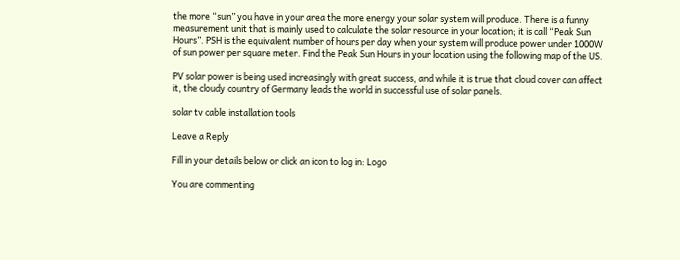the more “sun” you have in your area the more energy your solar system will produce. There is a funny measurement unit that is mainly used to calculate the solar resource in your location; it is call “Peak Sun Hours”. PSH is the equivalent number of hours per day when your system will produce power under 1000W of sun power per square meter. Find the Peak Sun Hours in your location using the following map of the US.

PV solar power is being used increasingly with great success, and while it is true that cloud cover can affect it, the cloudy country of Germany leads the world in successful use of solar panels.

solar tv cable installation tools

Leave a Reply

Fill in your details below or click an icon to log in: Logo

You are commenting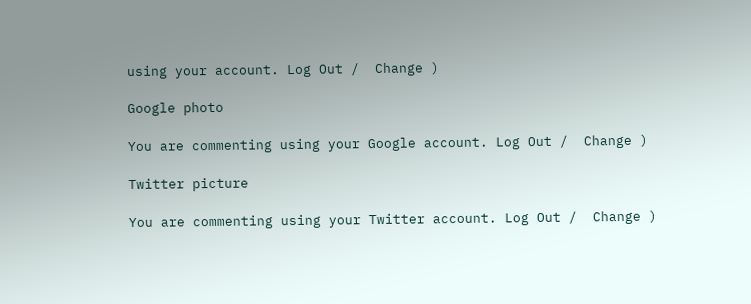using your account. Log Out /  Change )

Google photo

You are commenting using your Google account. Log Out /  Change )

Twitter picture

You are commenting using your Twitter account. Log Out /  Change )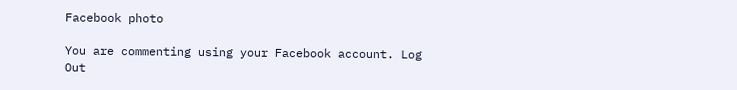Facebook photo

You are commenting using your Facebook account. Log Out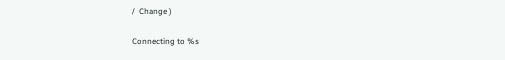/  Change )

Connecting to %s